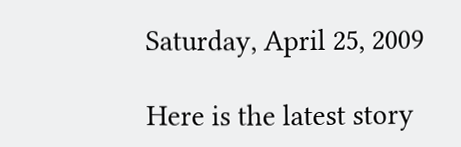Saturday, April 25, 2009

Here is the latest story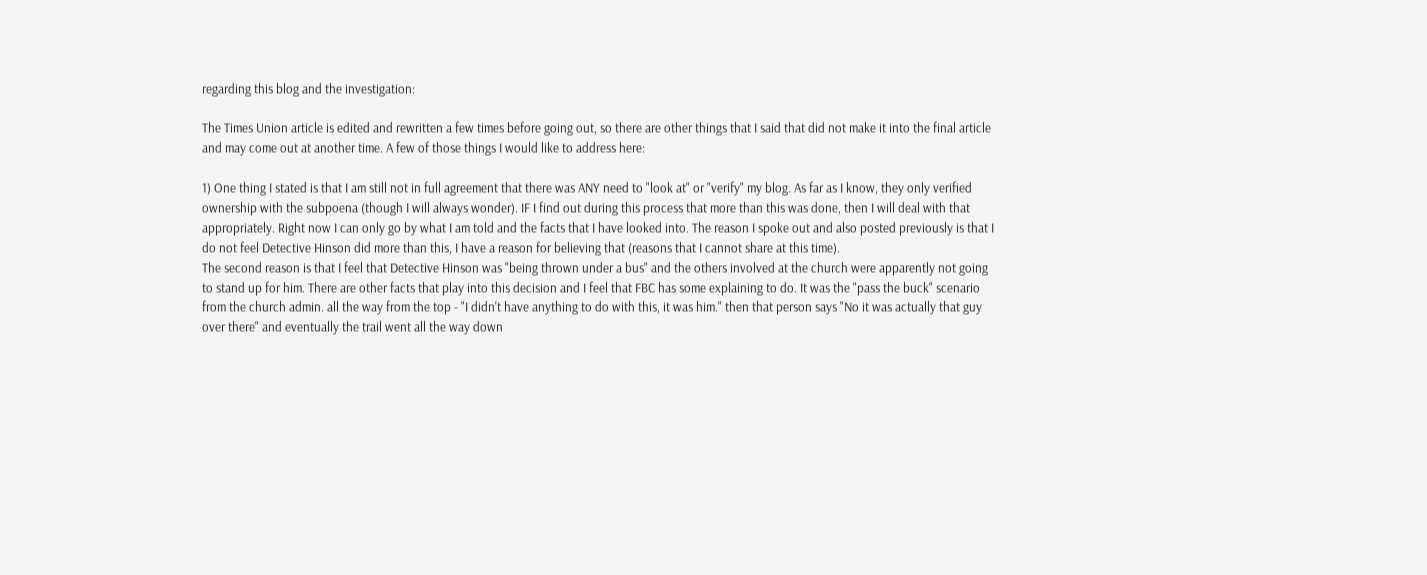regarding this blog and the investigation:

The Times Union article is edited and rewritten a few times before going out, so there are other things that I said that did not make it into the final article and may come out at another time. A few of those things I would like to address here:

1) One thing I stated is that I am still not in full agreement that there was ANY need to "look at" or "verify" my blog. As far as I know, they only verified ownership with the subpoena (though I will always wonder). IF I find out during this process that more than this was done, then I will deal with that appropriately. Right now I can only go by what I am told and the facts that I have looked into. The reason I spoke out and also posted previously is that I do not feel Detective Hinson did more than this, I have a reason for believing that (reasons that I cannot share at this time).
The second reason is that I feel that Detective Hinson was "being thrown under a bus" and the others involved at the church were apparently not going to stand up for him. There are other facts that play into this decision and I feel that FBC has some explaining to do. It was the "pass the buck" scenario from the church admin. all the way from the top - "I didn't have anything to do with this, it was him." then that person says "No it was actually that guy over there" and eventually the trail went all the way down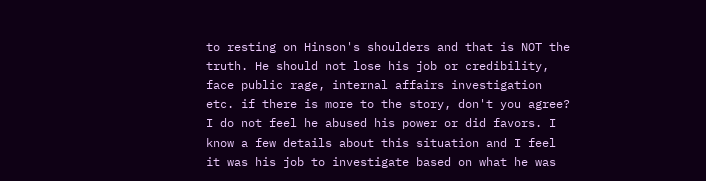to resting on Hinson's shoulders and that is NOT the truth. He should not lose his job or credibility, face public rage, internal affairs investigation etc. if there is more to the story, don't you agree? I do not feel he abused his power or did favors. I know a few details about this situation and I feel it was his job to investigate based on what he was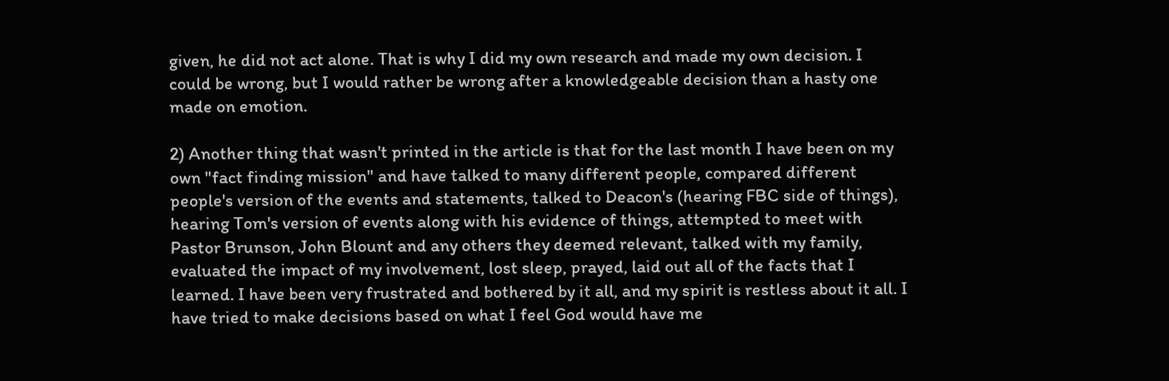given, he did not act alone. That is why I did my own research and made my own decision. I could be wrong, but I would rather be wrong after a knowledgeable decision than a hasty one made on emotion.

2) Another thing that wasn't printed in the article is that for the last month I have been on my own "fact finding mission" and have talked to many different people, compared different people's version of the events and statements, talked to Deacon's (hearing FBC side of things), hearing Tom's version of events along with his evidence of things, attempted to meet with Pastor Brunson, John Blount and any others they deemed relevant, talked with my family, evaluated the impact of my involvement, lost sleep, prayed, laid out all of the facts that I learned. I have been very frustrated and bothered by it all, and my spirit is restless about it all. I have tried to make decisions based on what I feel God would have me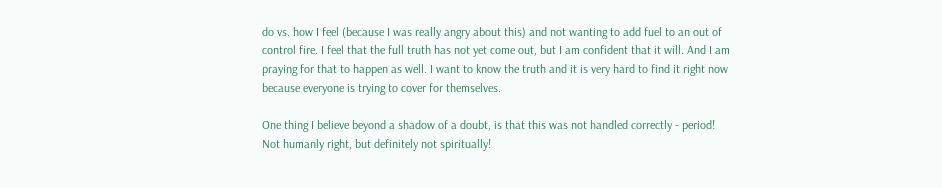do vs. how I feel (because I was really angry about this) and not wanting to add fuel to an out of control fire. I feel that the full truth has not yet come out, but I am confident that it will. And I am praying for that to happen as well. I want to know the truth and it is very hard to find it right now because everyone is trying to cover for themselves.

One thing I believe beyond a shadow of a doubt, is that this was not handled correctly - period! Not humanly right, but definitely not spiritually!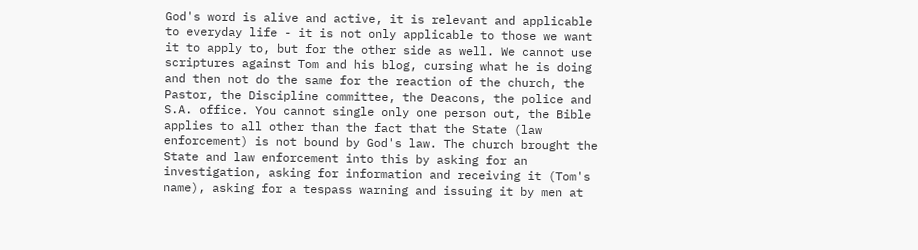God's word is alive and active, it is relevant and applicable to everyday life - it is not only applicable to those we want it to apply to, but for the other side as well. We cannot use scriptures against Tom and his blog, cursing what he is doing and then not do the same for the reaction of the church, the Pastor, the Discipline committee, the Deacons, the police and S.A. office. You cannot single only one person out, the Bible applies to all other than the fact that the State (law enforcement) is not bound by God's law. The church brought the State and law enforcement into this by asking for an investigation, asking for information and receiving it (Tom's name), asking for a tespass warning and issuing it by men at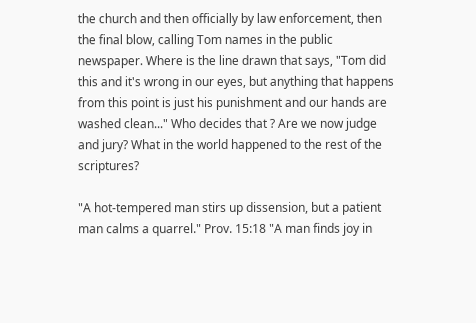the church and then officially by law enforcement, then the final blow, calling Tom names in the public newspaper. Where is the line drawn that says, "Tom did this and it's wrong in our eyes, but anything that happens from this point is just his punishment and our hands are washed clean..." Who decides that ? Are we now judge and jury? What in the world happened to the rest of the scriptures?

"A hot-tempered man stirs up dissension, but a patient man calms a quarrel." Prov. 15:18 "A man finds joy in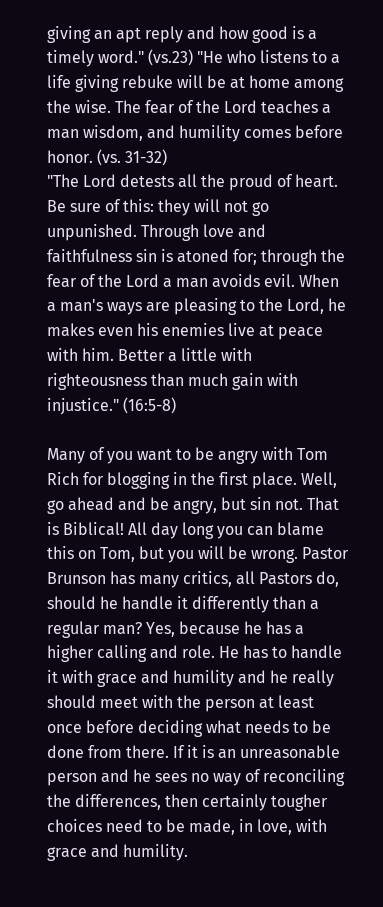giving an apt reply and how good is a timely word." (vs.23) "He who listens to a life giving rebuke will be at home among the wise. The fear of the Lord teaches a man wisdom, and humility comes before honor. (vs. 31-32)
"The Lord detests all the proud of heart. Be sure of this: they will not go unpunished. Through love and faithfulness sin is atoned for; through the fear of the Lord a man avoids evil. When a man's ways are pleasing to the Lord, he makes even his enemies live at peace with him. Better a little with righteousness than much gain with injustice." (16:5-8)

Many of you want to be angry with Tom Rich for blogging in the first place. Well, go ahead and be angry, but sin not. That is Biblical! All day long you can blame this on Tom, but you will be wrong. Pastor Brunson has many critics, all Pastors do, should he handle it differently than a regular man? Yes, because he has a higher calling and role. He has to handle it with grace and humility and he really should meet with the person at least once before deciding what needs to be done from there. If it is an unreasonable person and he sees no way of reconciling the differences, then certainly tougher choices need to be made, in love, with grace and humility.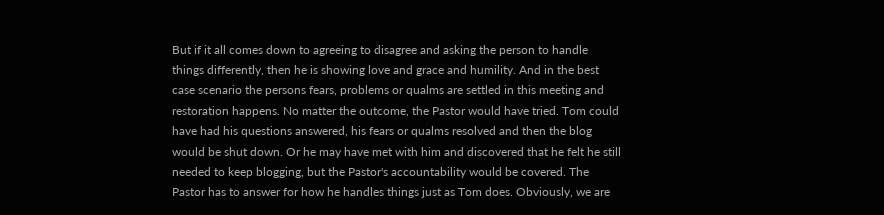But if it all comes down to agreeing to disagree and asking the person to handle things differently, then he is showing love and grace and humility. And in the best case scenario the persons fears, problems or qualms are settled in this meeting and restoration happens. No matter the outcome, the Pastor would have tried. Tom could have had his questions answered, his fears or qualms resolved and then the blog would be shut down. Or he may have met with him and discovered that he felt he still needed to keep blogging, but the Pastor's accountability would be covered. The Pastor has to answer for how he handles things just as Tom does. Obviously, we are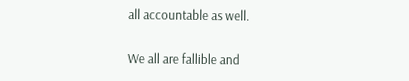all accountable as well.

We all are fallible and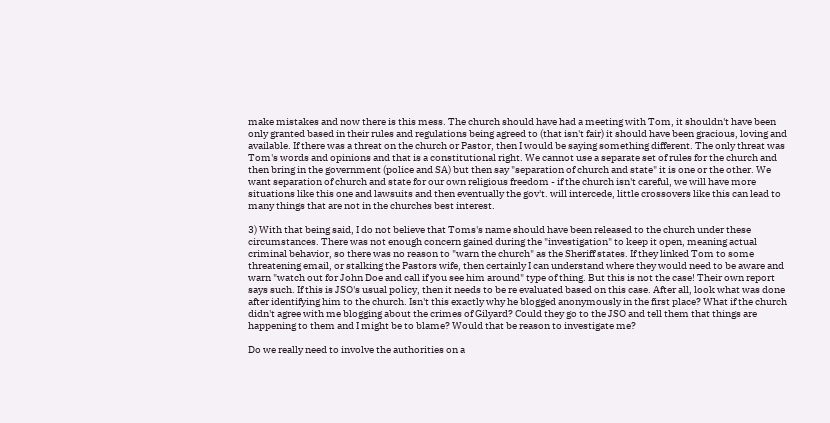make mistakes and now there is this mess. The church should have had a meeting with Tom, it shouldn't have been only granted based in their rules and regulations being agreed to (that isn't fair) it should have been gracious, loving and available. If there was a threat on the church or Pastor, then I would be saying something different. The only threat was Tom's words and opinions and that is a constitutional right. We cannot use a separate set of rules for the church and then bring in the government (police and SA) but then say "separation of church and state" it is one or the other. We want separation of church and state for our own religious freedom - if the church isn't careful, we will have more situations like this one and lawsuits and then eventually the gov't. will intercede, little crossovers like this can lead to many things that are not in the churches best interest.

3) With that being said, I do not believe that Toms's name should have been released to the church under these circumstances. There was not enough concern gained during the "investigation" to keep it open, meaning actual criminal behavior, so there was no reason to "warn the church" as the Sheriff states. If they linked Tom to some threatening email, or stalking the Pastors wife, then certainly I can understand where they would need to be aware and warn "watch out for John Doe and call if you see him around" type of thing. But this is not the case! Their own report says such. If this is JSO's usual policy, then it needs to be re evaluated based on this case. After all, look what was done after identifying him to the church. Isn't this exactly why he blogged anonymously in the first place? What if the church didn't agree with me blogging about the crimes of Gilyard? Could they go to the JSO and tell them that things are happening to them and I might be to blame? Would that be reason to investigate me?

Do we really need to involve the authorities on a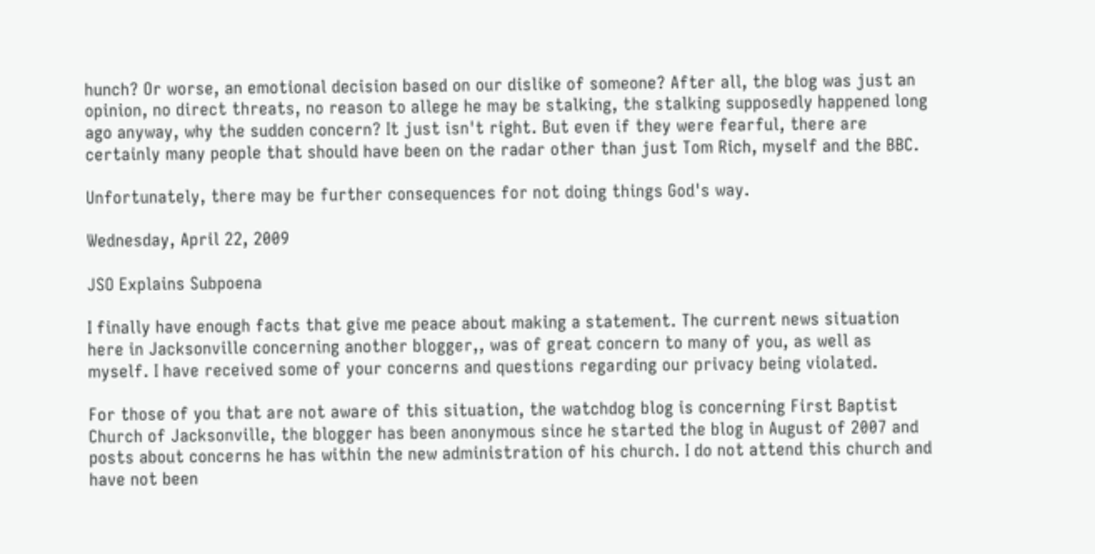hunch? Or worse, an emotional decision based on our dislike of someone? After all, the blog was just an opinion, no direct threats, no reason to allege he may be stalking, the stalking supposedly happened long ago anyway, why the sudden concern? It just isn't right. But even if they were fearful, there are certainly many people that should have been on the radar other than just Tom Rich, myself and the BBC.

Unfortunately, there may be further consequences for not doing things God's way.

Wednesday, April 22, 2009

JSO Explains Subpoena

I finally have enough facts that give me peace about making a statement. The current news situation here in Jacksonville concerning another blogger,, was of great concern to many of you, as well as myself. I have received some of your concerns and questions regarding our privacy being violated.

For those of you that are not aware of this situation, the watchdog blog is concerning First Baptist Church of Jacksonville, the blogger has been anonymous since he started the blog in August of 2007 and posts about concerns he has within the new administration of his church. I do not attend this church and have not been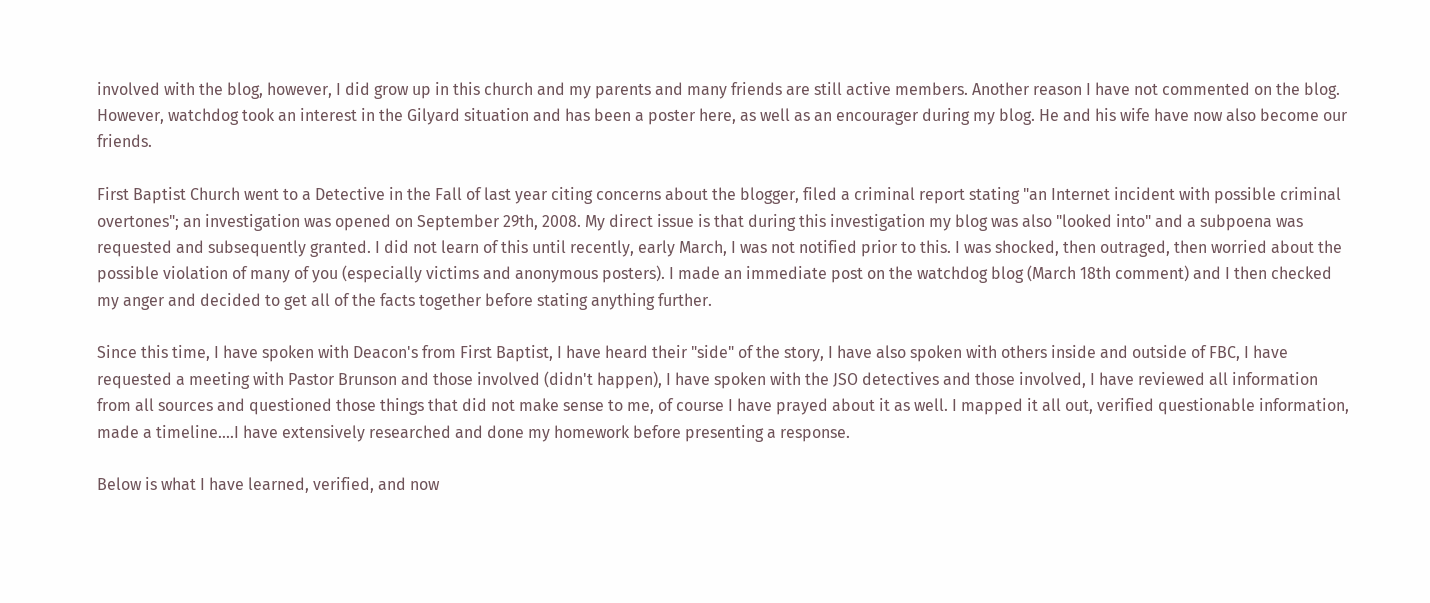involved with the blog, however, I did grow up in this church and my parents and many friends are still active members. Another reason I have not commented on the blog. However, watchdog took an interest in the Gilyard situation and has been a poster here, as well as an encourager during my blog. He and his wife have now also become our friends.

First Baptist Church went to a Detective in the Fall of last year citing concerns about the blogger, filed a criminal report stating "an Internet incident with possible criminal overtones"; an investigation was opened on September 29th, 2008. My direct issue is that during this investigation my blog was also "looked into" and a subpoena was requested and subsequently granted. I did not learn of this until recently, early March, I was not notified prior to this. I was shocked, then outraged, then worried about the possible violation of many of you (especially victims and anonymous posters). I made an immediate post on the watchdog blog (March 18th comment) and I then checked my anger and decided to get all of the facts together before stating anything further.

Since this time, I have spoken with Deacon's from First Baptist, I have heard their "side" of the story, I have also spoken with others inside and outside of FBC, I have requested a meeting with Pastor Brunson and those involved (didn't happen), I have spoken with the JSO detectives and those involved, I have reviewed all information from all sources and questioned those things that did not make sense to me, of course I have prayed about it as well. I mapped it all out, verified questionable information, made a timeline....I have extensively researched and done my homework before presenting a response.

Below is what I have learned, verified, and now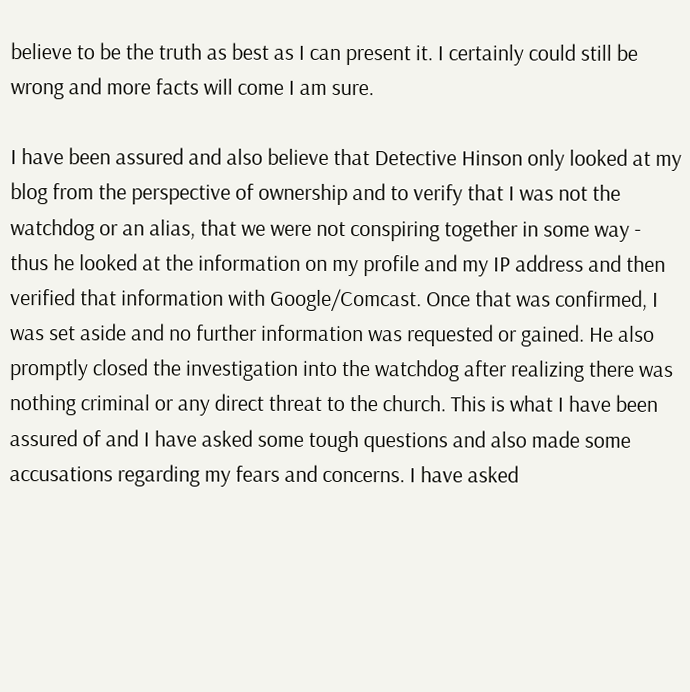believe to be the truth as best as I can present it. I certainly could still be wrong and more facts will come I am sure.

I have been assured and also believe that Detective Hinson only looked at my blog from the perspective of ownership and to verify that I was not the watchdog or an alias, that we were not conspiring together in some way - thus he looked at the information on my profile and my IP address and then verified that information with Google/Comcast. Once that was confirmed, I was set aside and no further information was requested or gained. He also promptly closed the investigation into the watchdog after realizing there was nothing criminal or any direct threat to the church. This is what I have been assured of and I have asked some tough questions and also made some accusations regarding my fears and concerns. I have asked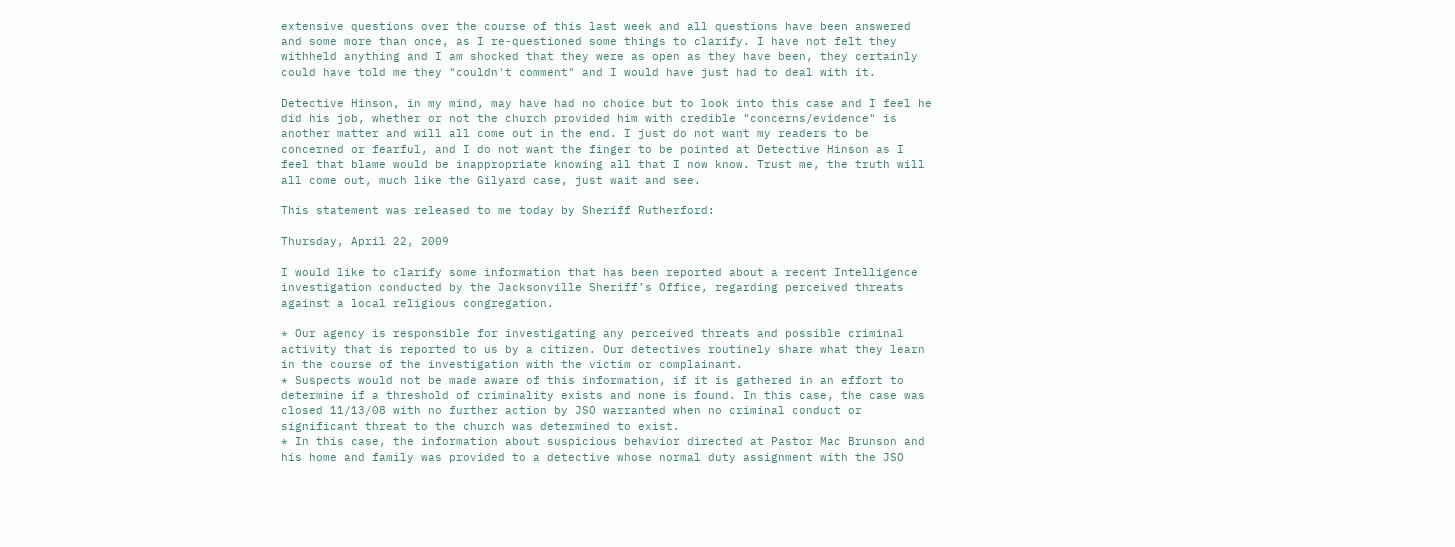extensive questions over the course of this last week and all questions have been answered and some more than once, as I re-questioned some things to clarify. I have not felt they withheld anything and I am shocked that they were as open as they have been, they certainly could have told me they "couldn't comment" and I would have just had to deal with it.

Detective Hinson, in my mind, may have had no choice but to look into this case and I feel he did his job, whether or not the church provided him with credible "concerns/evidence" is another matter and will all come out in the end. I just do not want my readers to be concerned or fearful, and I do not want the finger to be pointed at Detective Hinson as I feel that blame would be inappropriate knowing all that I now know. Trust me, the truth will all come out, much like the Gilyard case, just wait and see.

This statement was released to me today by Sheriff Rutherford:

Thursday, April 22, 2009

I would like to clarify some information that has been reported about a recent Intelligence investigation conducted by the Jacksonville Sheriff’s Office, regarding perceived threats against a local religious congregation.

* Our agency is responsible for investigating any perceived threats and possible criminal activity that is reported to us by a citizen. Our detectives routinely share what they learn in the course of the investigation with the victim or complainant.
* Suspects would not be made aware of this information, if it is gathered in an effort to determine if a threshold of criminality exists and none is found. In this case, the case was closed 11/13/08 with no further action by JSO warranted when no criminal conduct or significant threat to the church was determined to exist.
* In this case, the information about suspicious behavior directed at Pastor Mac Brunson and his home and family was provided to a detective whose normal duty assignment with the JSO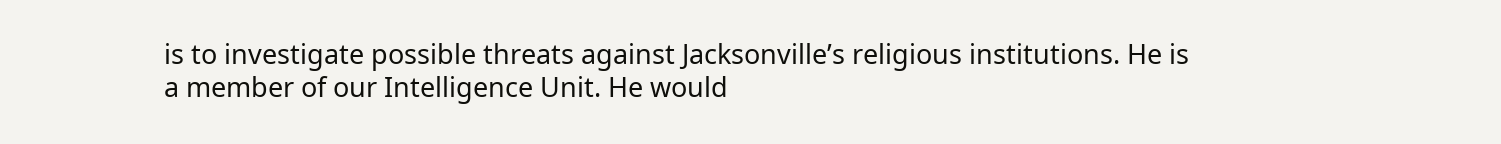is to investigate possible threats against Jacksonville’s religious institutions. He is a member of our Intelligence Unit. He would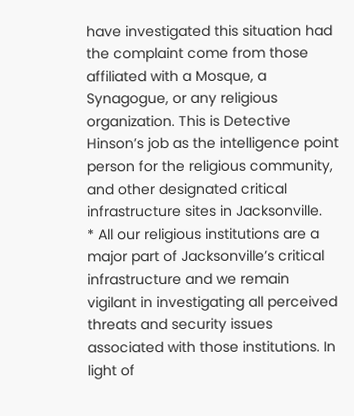have investigated this situation had the complaint come from those affiliated with a Mosque, a Synagogue, or any religious organization. This is Detective Hinson’s job as the intelligence point person for the religious community, and other designated critical infrastructure sites in Jacksonville.
* All our religious institutions are a major part of Jacksonville’s critical infrastructure and we remain vigilant in investigating all perceived threats and security issues associated with those institutions. In light of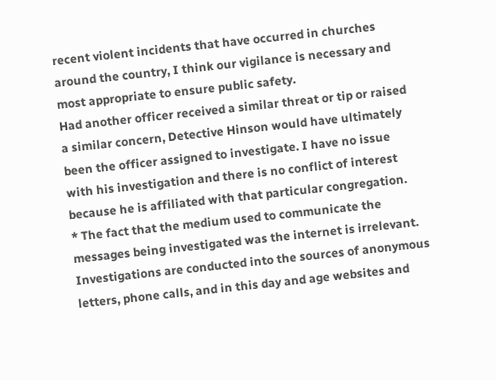recent violent incidents that have occurred in churches around the country, I think our vigilance is necessary and most appropriate to ensure public safety.
Had another officer received a similar threat or tip or raised a similar concern, Detective Hinson would have ultimately been the officer assigned to investigate. I have no issue with his investigation and there is no conflict of interest because he is affiliated with that particular congregation.
* The fact that the medium used to communicate the messages being investigated was the internet is irrelevant. Investigations are conducted into the sources of anonymous letters, phone calls, and in this day and age websites and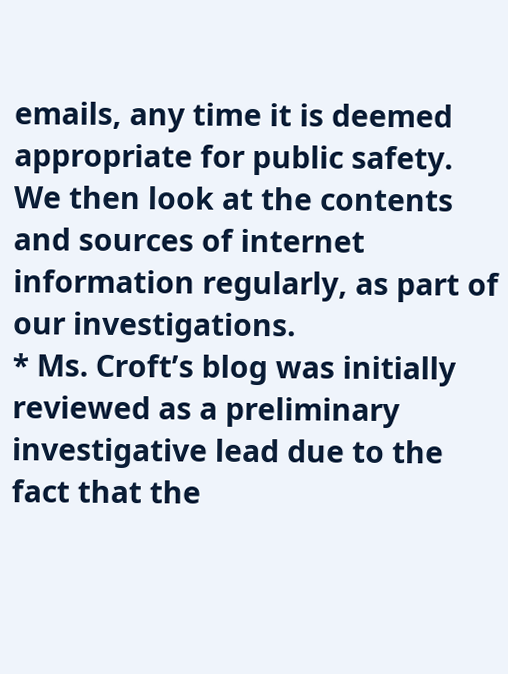emails, any time it is deemed appropriate for public safety. We then look at the contents and sources of internet information regularly, as part of our investigations.
* Ms. Croft’s blog was initially reviewed as a preliminary investigative lead due to the fact that the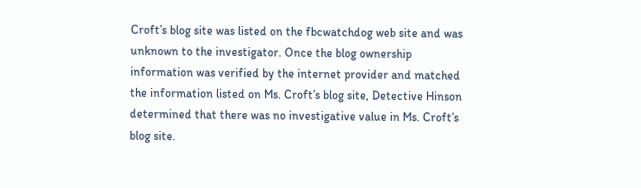Croft’s blog site was listed on the fbcwatchdog web site and was unknown to the investigator. Once the blog ownership information was verified by the internet provider and matched the information listed on Ms. Croft’s blog site, Detective Hinson determined that there was no investigative value in Ms. Croft’s blog site.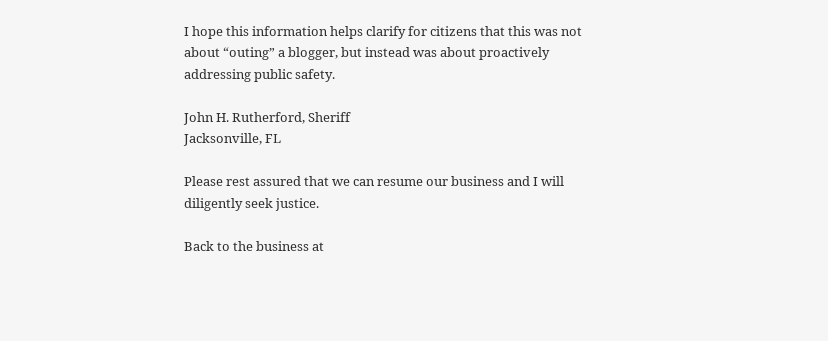I hope this information helps clarify for citizens that this was not about “outing” a blogger, but instead was about proactively addressing public safety.

John H. Rutherford, Sheriff
Jacksonville, FL

Please rest assured that we can resume our business and I will diligently seek justice.

Back to the business at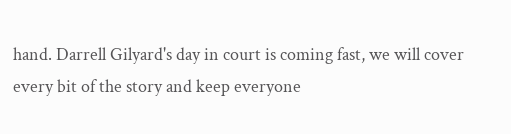hand. Darrell Gilyard's day in court is coming fast, we will cover every bit of the story and keep everyone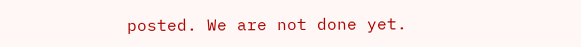posted. We are not done yet.